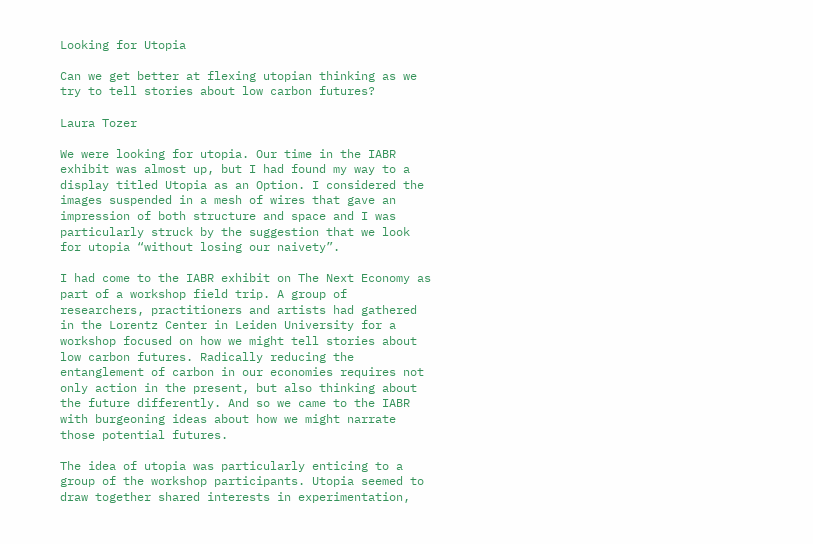Looking for Utopia

Can we get better at flexing utopian thinking as we try to tell stories about low carbon futures?

Laura Tozer

We were looking for utopia. Our time in the IABR exhibit was almost up, but I had found my way to a display titled Utopia as an Option. I considered the images suspended in a mesh of wires that gave an impression of both structure and space and I was particularly struck by the suggestion that we look for utopia “without losing our naivety”.

I had come to the IABR exhibit on The Next Economy as part of a workshop field trip. A group of researchers, practitioners and artists had gathered in the Lorentz Center in Leiden University for a workshop focused on how we might tell stories about low carbon futures. Radically reducing the entanglement of carbon in our economies requires not only action in the present, but also thinking about the future differently. And so we came to the IABR with burgeoning ideas about how we might narrate those potential futures.

The idea of utopia was particularly enticing to a group of the workshop participants. Utopia seemed to draw together shared interests in experimentation,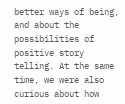better ways of being, and about the possibilities of positive story telling. At the same time, we were also curious about how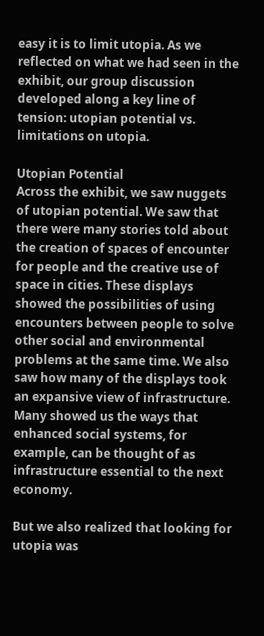easy it is to limit utopia. As we reflected on what we had seen in the exhibit, our group discussion developed along a key line of tension: utopian potential vs. limitations on utopia.

Utopian Potential
Across the exhibit, we saw nuggets of utopian potential. We saw that there were many stories told about the creation of spaces of encounter for people and the creative use of space in cities. These displays showed the possibilities of using encounters between people to solve other social and environmental problems at the same time. We also saw how many of the displays took an expansive view of infrastructure. Many showed us the ways that enhanced social systems, for example, can be thought of as infrastructure essential to the next economy.

But we also realized that looking for utopia was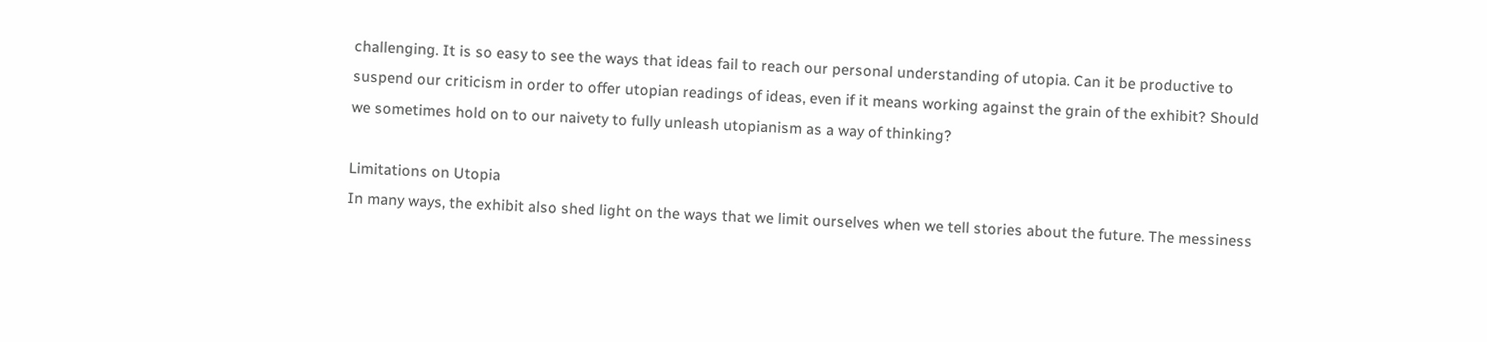challenging. It is so easy to see the ways that ideas fail to reach our personal understanding of utopia. Can it be productive to suspend our criticism in order to offer utopian readings of ideas, even if it means working against the grain of the exhibit? Should we sometimes hold on to our naivety to fully unleash utopianism as a way of thinking?

Limitations on Utopia
In many ways, the exhibit also shed light on the ways that we limit ourselves when we tell stories about the future. The messiness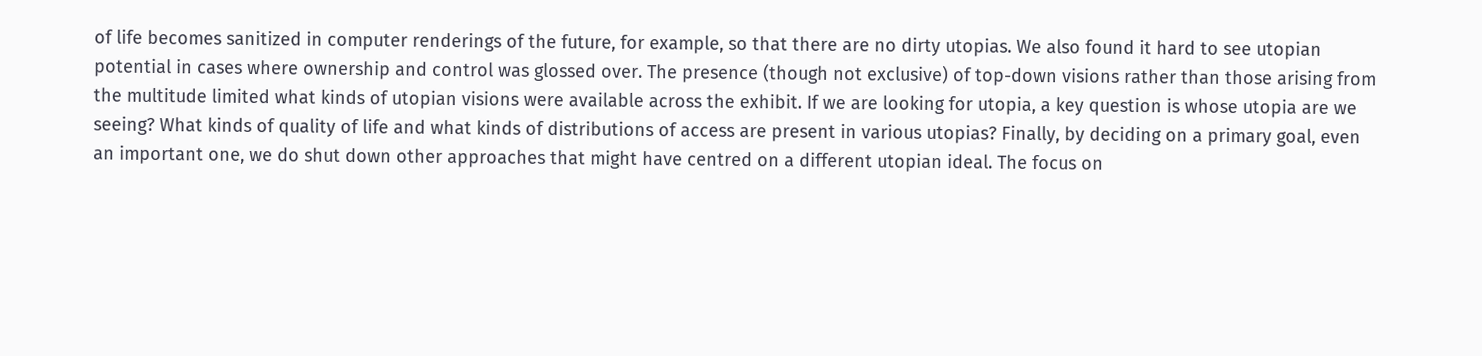of life becomes sanitized in computer renderings of the future, for example, so that there are no dirty utopias. We also found it hard to see utopian potential in cases where ownership and control was glossed over. The presence (though not exclusive) of top-down visions rather than those arising from the multitude limited what kinds of utopian visions were available across the exhibit. If we are looking for utopia, a key question is whose utopia are we seeing? What kinds of quality of life and what kinds of distributions of access are present in various utopias? Finally, by deciding on a primary goal, even an important one, we do shut down other approaches that might have centred on a different utopian ideal. The focus on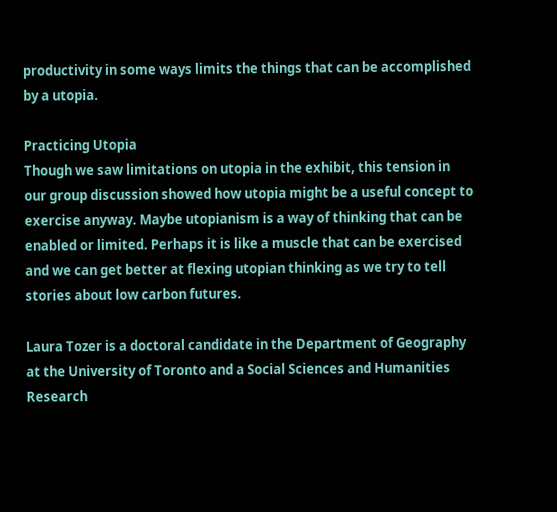productivity in some ways limits the things that can be accomplished by a utopia.

Practicing Utopia
Though we saw limitations on utopia in the exhibit, this tension in our group discussion showed how utopia might be a useful concept to exercise anyway. Maybe utopianism is a way of thinking that can be enabled or limited. Perhaps it is like a muscle that can be exercised and we can get better at flexing utopian thinking as we try to tell stories about low carbon futures.

Laura Tozer is a doctoral candidate in the Department of Geography at the University of Toronto and a Social Sciences and Humanities Research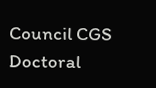Council CGS Doctoral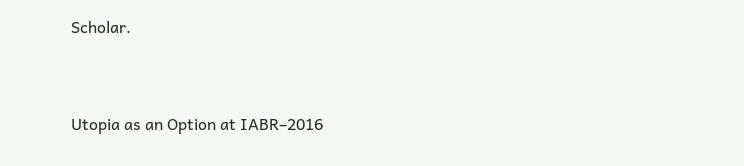Scholar.


Utopia as an Option at IABR–2016